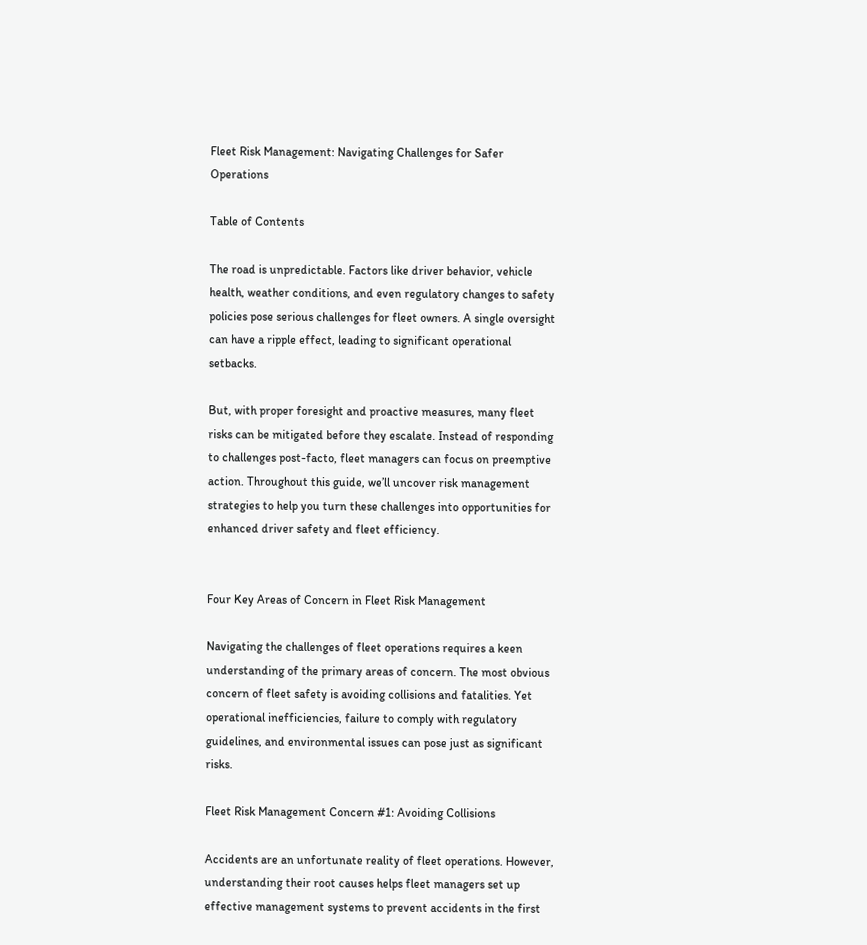Fleet Risk Management: Navigating Challenges for Safer Operations

Table of Contents

The road is unpredictable. Factors like driver behavior, vehicle health, weather conditions, and even regulatory changes to safety policies pose serious challenges for fleet owners. A single oversight can have a ripple effect, leading to significant operational setbacks.

But, with proper foresight and proactive measures, many fleet risks can be mitigated before they escalate. Instead of responding to challenges post-facto, fleet managers can focus on preemptive action. Throughout this guide, we’ll uncover risk management strategies to help you turn these challenges into opportunities for enhanced driver safety and fleet efficiency.


Four Key Areas of Concern in Fleet Risk Management

Navigating the challenges of fleet operations requires a keen understanding of the primary areas of concern. The most obvious concern of fleet safety is avoiding collisions and fatalities. Yet operational inefficiencies, failure to comply with regulatory guidelines, and environmental issues can pose just as significant risks.

Fleet Risk Management Concern #1: Avoiding Collisions

Accidents are an unfortunate reality of fleet operations. However, understanding their root causes helps fleet managers set up effective management systems to prevent accidents in the first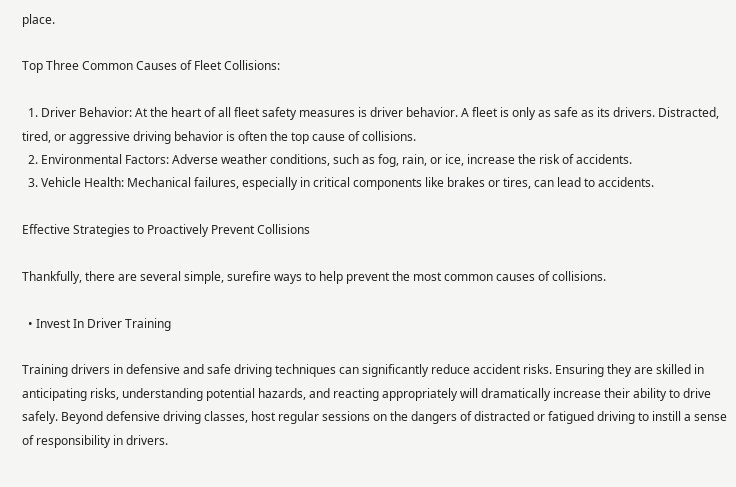place.

Top Three Common Causes of Fleet Collisions:

  1. Driver Behavior: At the heart of all fleet safety measures is driver behavior. A fleet is only as safe as its drivers. Distracted, tired, or aggressive driving behavior is often the top cause of collisions.
  2. Environmental Factors: Adverse weather conditions, such as fog, rain, or ice, increase the risk of accidents.
  3. Vehicle Health: Mechanical failures, especially in critical components like brakes or tires, can lead to accidents.

Effective Strategies to Proactively Prevent Collisions

Thankfully, there are several simple, surefire ways to help prevent the most common causes of collisions.

  • Invest In Driver Training

Training drivers in defensive and safe driving techniques can significantly reduce accident risks. Ensuring they are skilled in anticipating risks, understanding potential hazards, and reacting appropriately will dramatically increase their ability to drive safely. Beyond defensive driving classes, host regular sessions on the dangers of distracted or fatigued driving to instill a sense of responsibility in drivers.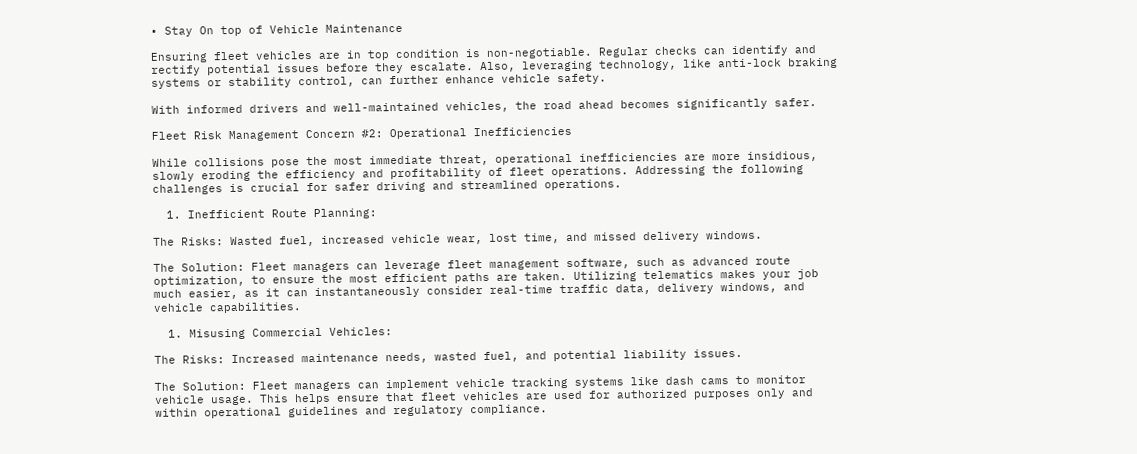• Stay On top of Vehicle Maintenance

Ensuring fleet vehicles are in top condition is non-negotiable. Regular checks can identify and rectify potential issues before they escalate. Also, leveraging technology, like anti-lock braking systems or stability control, can further enhance vehicle safety.

With informed drivers and well-maintained vehicles, the road ahead becomes significantly safer.

Fleet Risk Management Concern #2: Operational Inefficiencies

While collisions pose the most immediate threat, operational inefficiencies are more insidious, slowly eroding the efficiency and profitability of fleet operations. Addressing the following challenges is crucial for safer driving and streamlined operations.

  1. Inefficient Route Planning:

The Risks: Wasted fuel, increased vehicle wear, lost time, and missed delivery windows.

The Solution: Fleet managers can leverage fleet management software, such as advanced route optimization, to ensure the most efficient paths are taken. Utilizing telematics makes your job much easier, as it can instantaneously consider real-time traffic data, delivery windows, and vehicle capabilities.

  1. Misusing Commercial Vehicles:

The Risks: Increased maintenance needs, wasted fuel, and potential liability issues.

The Solution: Fleet managers can implement vehicle tracking systems like dash cams to monitor vehicle usage. This helps ensure that fleet vehicles are used for authorized purposes only and within operational guidelines and regulatory compliance.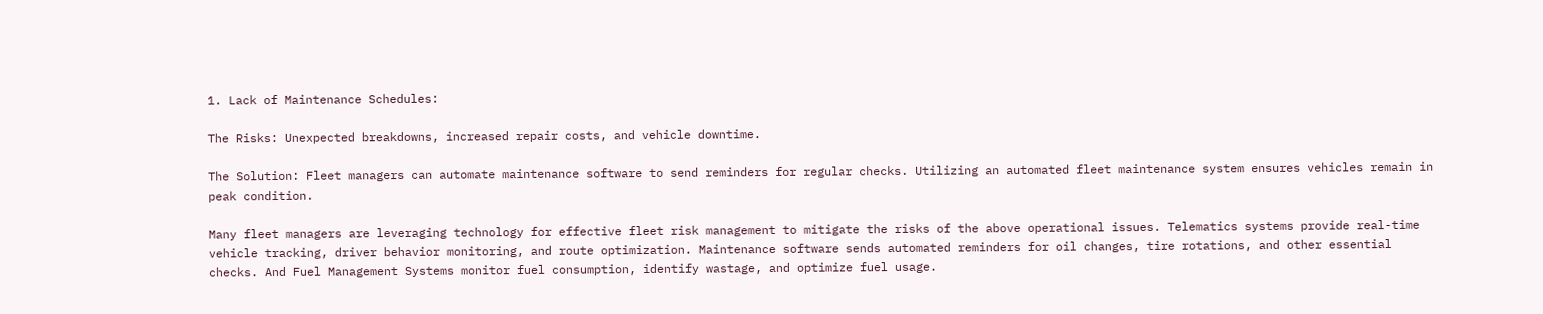1. Lack of Maintenance Schedules:

The Risks: Unexpected breakdowns, increased repair costs, and vehicle downtime.

The Solution: Fleet managers can automate maintenance software to send reminders for regular checks. Utilizing an automated fleet maintenance system ensures vehicles remain in peak condition.

Many fleet managers are leveraging technology for effective fleet risk management to mitigate the risks of the above operational issues. Telematics systems provide real-time vehicle tracking, driver behavior monitoring, and route optimization. Maintenance software sends automated reminders for oil changes, tire rotations, and other essential checks. And Fuel Management Systems monitor fuel consumption, identify wastage, and optimize fuel usage.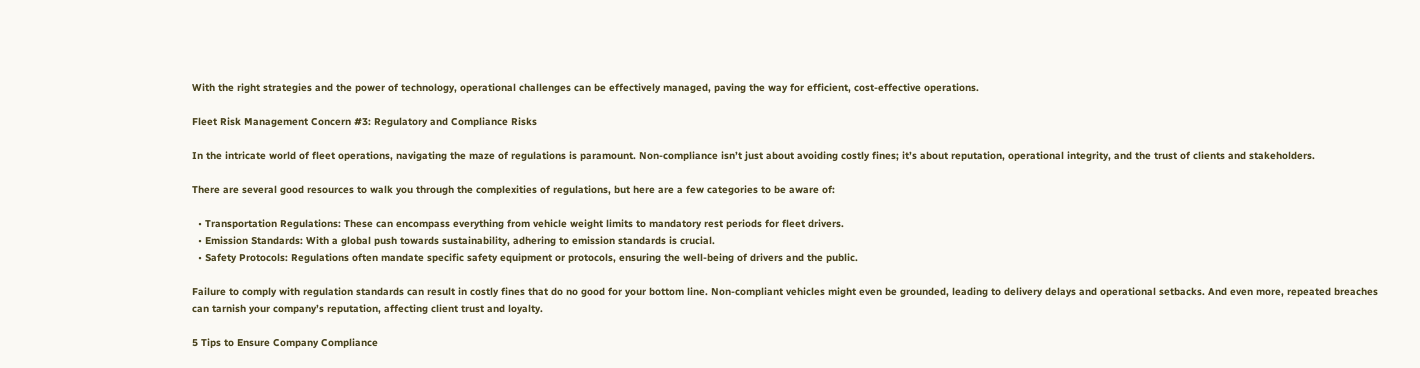With the right strategies and the power of technology, operational challenges can be effectively managed, paving the way for efficient, cost-effective operations.

Fleet Risk Management Concern #3: Regulatory and Compliance Risks

In the intricate world of fleet operations, navigating the maze of regulations is paramount. Non-compliance isn’t just about avoiding costly fines; it’s about reputation, operational integrity, and the trust of clients and stakeholders.

There are several good resources to walk you through the complexities of regulations, but here are a few categories to be aware of:

  • Transportation Regulations: These can encompass everything from vehicle weight limits to mandatory rest periods for fleet drivers.
  • Emission Standards: With a global push towards sustainability, adhering to emission standards is crucial.
  • Safety Protocols: Regulations often mandate specific safety equipment or protocols, ensuring the well-being of drivers and the public.

Failure to comply with regulation standards can result in costly fines that do no good for your bottom line. Non-compliant vehicles might even be grounded, leading to delivery delays and operational setbacks. And even more, repeated breaches can tarnish your company’s reputation, affecting client trust and loyalty.

5 Tips to Ensure Company Compliance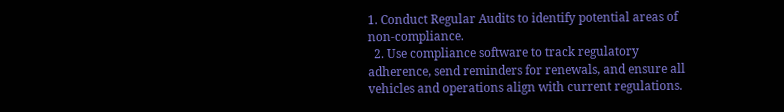1. Conduct Regular Audits to identify potential areas of non-compliance.
  2. Use compliance software to track regulatory adherence, send reminders for renewals, and ensure all vehicles and operations align with current regulations.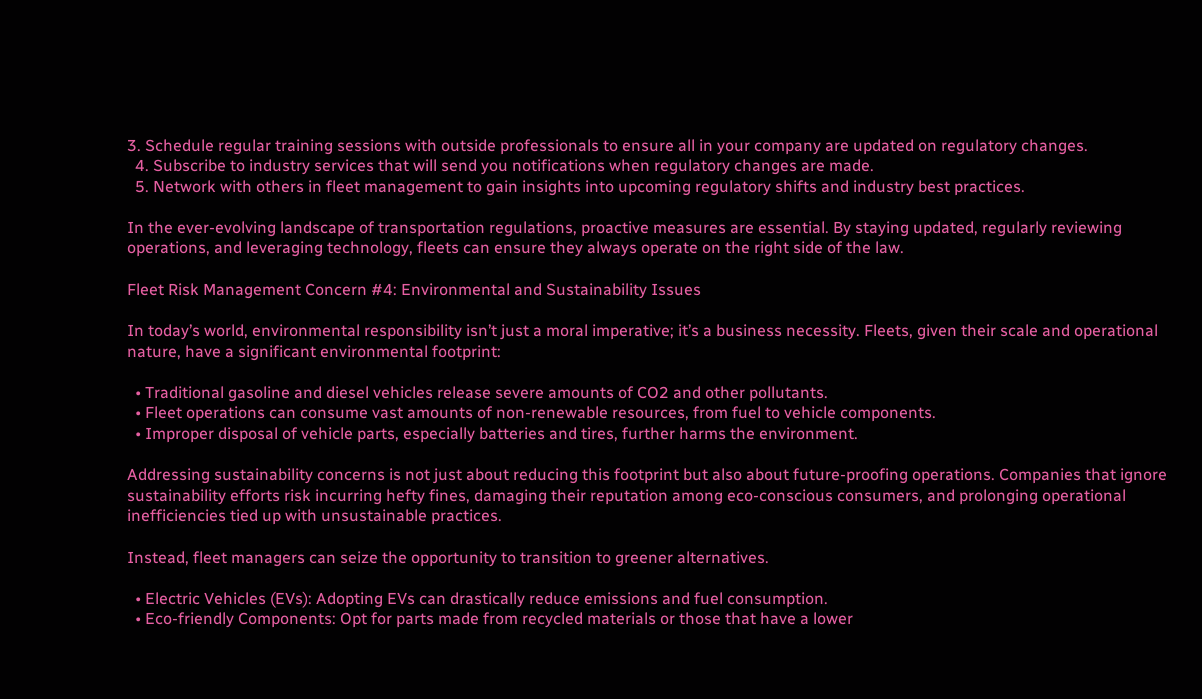3. Schedule regular training sessions with outside professionals to ensure all in your company are updated on regulatory changes.
  4. Subscribe to industry services that will send you notifications when regulatory changes are made.
  5. Network with others in fleet management to gain insights into upcoming regulatory shifts and industry best practices.

In the ever-evolving landscape of transportation regulations, proactive measures are essential. By staying updated, regularly reviewing operations, and leveraging technology, fleets can ensure they always operate on the right side of the law.

Fleet Risk Management Concern #4: Environmental and Sustainability Issues

In today’s world, environmental responsibility isn’t just a moral imperative; it’s a business necessity. Fleets, given their scale and operational nature, have a significant environmental footprint:

  • Traditional gasoline and diesel vehicles release severe amounts of CO2 and other pollutants.
  • Fleet operations can consume vast amounts of non-renewable resources, from fuel to vehicle components.
  • Improper disposal of vehicle parts, especially batteries and tires, further harms the environment.

Addressing sustainability concerns is not just about reducing this footprint but also about future-proofing operations. Companies that ignore sustainability efforts risk incurring hefty fines, damaging their reputation among eco-conscious consumers, and prolonging operational inefficiencies tied up with unsustainable practices.

Instead, fleet managers can seize the opportunity to transition to greener alternatives.

  • Electric Vehicles (EVs): Adopting EVs can drastically reduce emissions and fuel consumption.
  • Eco-friendly Components: Opt for parts made from recycled materials or those that have a lower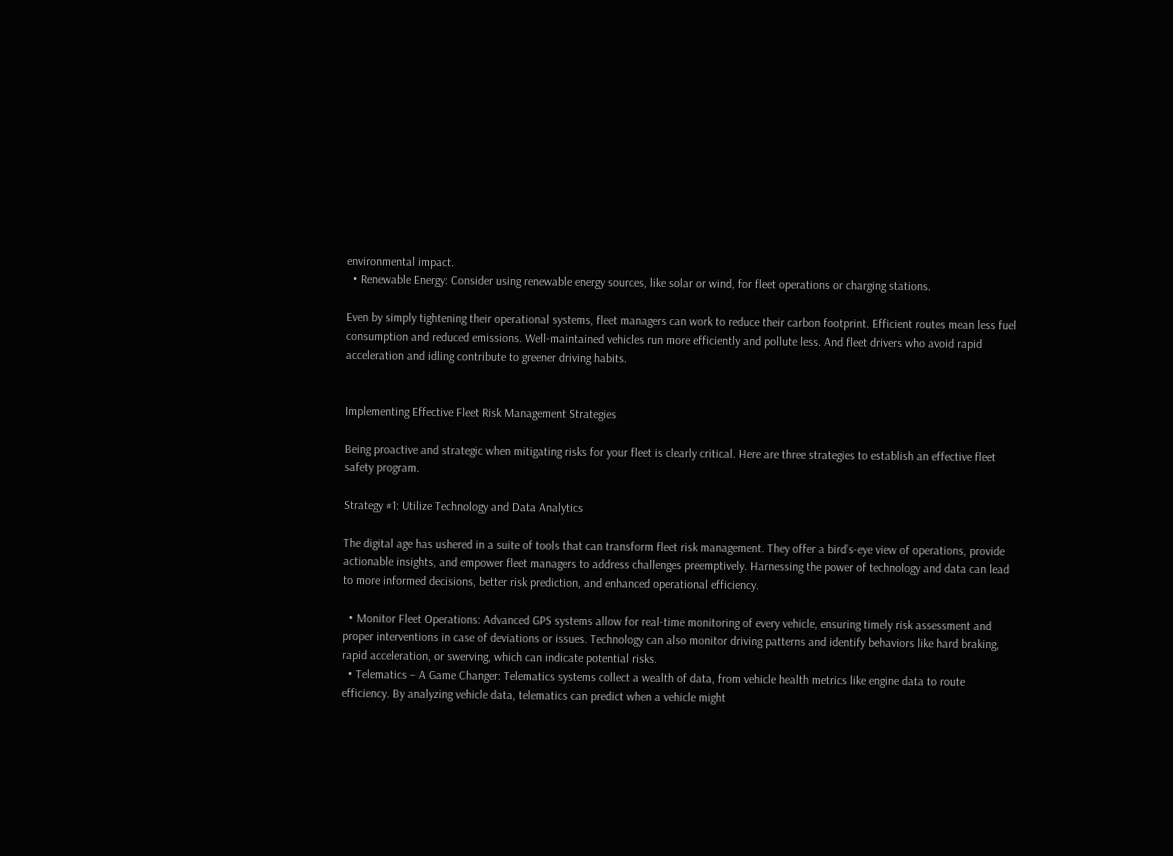environmental impact.
  • Renewable Energy: Consider using renewable energy sources, like solar or wind, for fleet operations or charging stations.

Even by simply tightening their operational systems, fleet managers can work to reduce their carbon footprint. Efficient routes mean less fuel consumption and reduced emissions. Well-maintained vehicles run more efficiently and pollute less. And fleet drivers who avoid rapid acceleration and idling contribute to greener driving habits.


Implementing Effective Fleet Risk Management Strategies

Being proactive and strategic when mitigating risks for your fleet is clearly critical. Here are three strategies to establish an effective fleet safety program.

Strategy #1: Utilize Technology and Data Analytics

The digital age has ushered in a suite of tools that can transform fleet risk management. They offer a bird’s-eye view of operations, provide actionable insights, and empower fleet managers to address challenges preemptively. Harnessing the power of technology and data can lead to more informed decisions, better risk prediction, and enhanced operational efficiency.

  • Monitor Fleet Operations: Advanced GPS systems allow for real-time monitoring of every vehicle, ensuring timely risk assessment and proper interventions in case of deviations or issues. Technology can also monitor driving patterns and identify behaviors like hard braking, rapid acceleration, or swerving, which can indicate potential risks.
  • Telematics – A Game Changer: Telematics systems collect a wealth of data, from vehicle health metrics like engine data to route efficiency. By analyzing vehicle data, telematics can predict when a vehicle might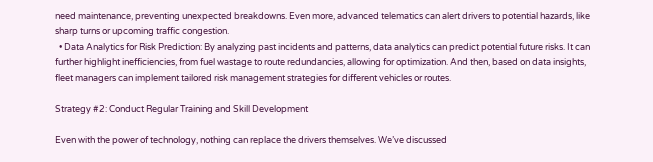need maintenance, preventing unexpected breakdowns. Even more, advanced telematics can alert drivers to potential hazards, like sharp turns or upcoming traffic congestion.
  • Data Analytics for Risk Prediction: By analyzing past incidents and patterns, data analytics can predict potential future risks. It can further highlight inefficiencies, from fuel wastage to route redundancies, allowing for optimization. And then, based on data insights, fleet managers can implement tailored risk management strategies for different vehicles or routes.

Strategy #2: Conduct Regular Training and Skill Development

Even with the power of technology, nothing can replace the drivers themselves. We’ve discussed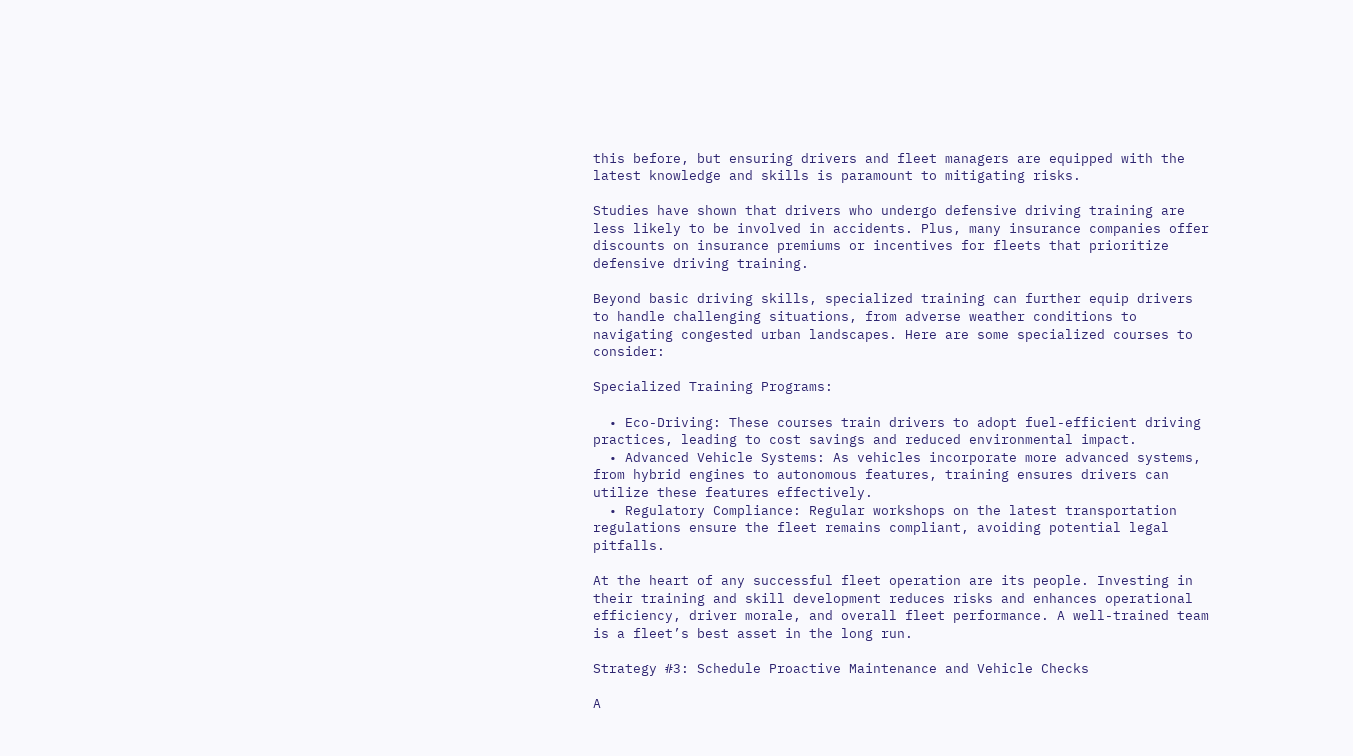this before, but ensuring drivers and fleet managers are equipped with the latest knowledge and skills is paramount to mitigating risks.

Studies have shown that drivers who undergo defensive driving training are less likely to be involved in accidents. Plus, many insurance companies offer discounts on insurance premiums or incentives for fleets that prioritize defensive driving training.

Beyond basic driving skills, specialized training can further equip drivers to handle challenging situations, from adverse weather conditions to navigating congested urban landscapes. Here are some specialized courses to consider:

Specialized Training Programs:

  • Eco-Driving: These courses train drivers to adopt fuel-efficient driving practices, leading to cost savings and reduced environmental impact.
  • Advanced Vehicle Systems: As vehicles incorporate more advanced systems, from hybrid engines to autonomous features, training ensures drivers can utilize these features effectively.
  • Regulatory Compliance: Regular workshops on the latest transportation regulations ensure the fleet remains compliant, avoiding potential legal pitfalls.

At the heart of any successful fleet operation are its people. Investing in their training and skill development reduces risks and enhances operational efficiency, driver morale, and overall fleet performance. A well-trained team is a fleet’s best asset in the long run.

Strategy #3: Schedule Proactive Maintenance and Vehicle Checks

A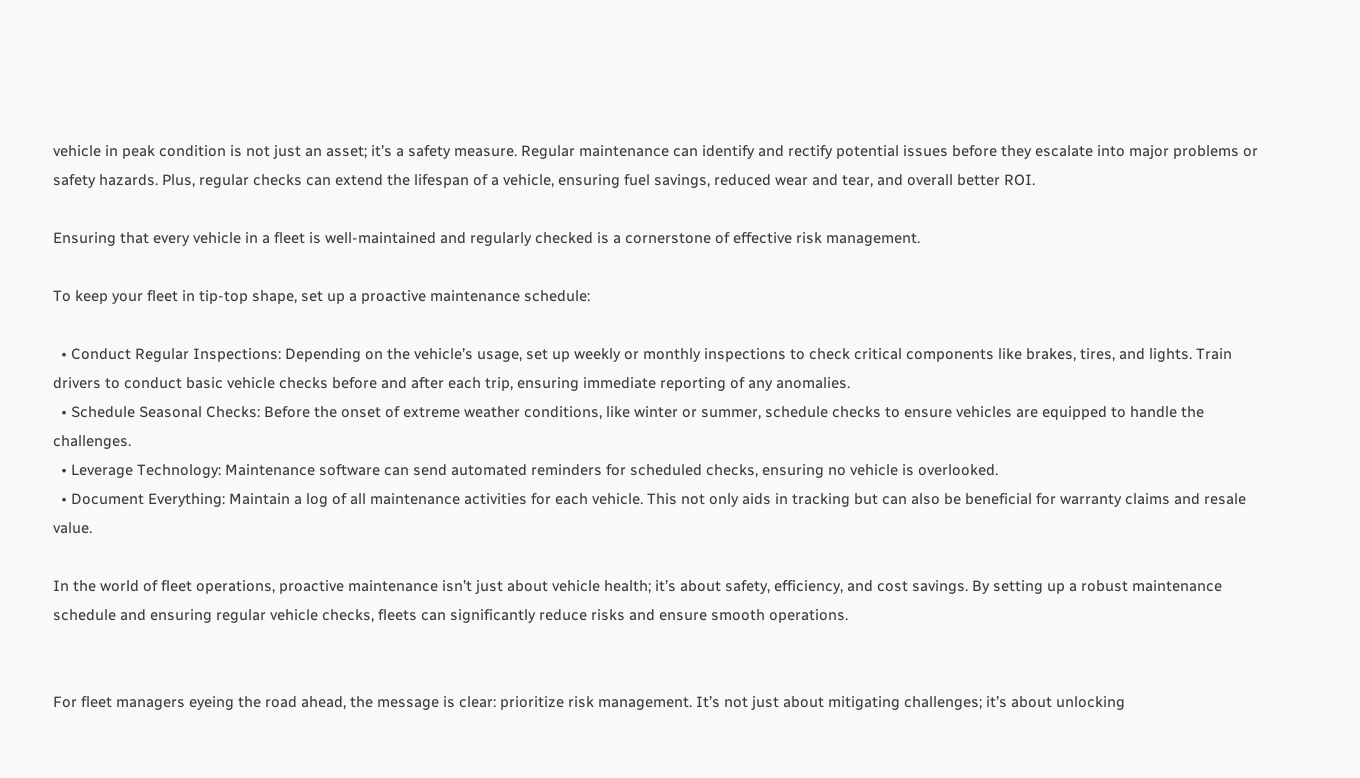vehicle in peak condition is not just an asset; it’s a safety measure. Regular maintenance can identify and rectify potential issues before they escalate into major problems or safety hazards. Plus, regular checks can extend the lifespan of a vehicle, ensuring fuel savings, reduced wear and tear, and overall better ROI.

Ensuring that every vehicle in a fleet is well-maintained and regularly checked is a cornerstone of effective risk management.

To keep your fleet in tip-top shape, set up a proactive maintenance schedule:

  • Conduct Regular Inspections: Depending on the vehicle’s usage, set up weekly or monthly inspections to check critical components like brakes, tires, and lights. Train drivers to conduct basic vehicle checks before and after each trip, ensuring immediate reporting of any anomalies.
  • Schedule Seasonal Checks: Before the onset of extreme weather conditions, like winter or summer, schedule checks to ensure vehicles are equipped to handle the challenges.
  • Leverage Technology: Maintenance software can send automated reminders for scheduled checks, ensuring no vehicle is overlooked.
  • Document Everything: Maintain a log of all maintenance activities for each vehicle. This not only aids in tracking but can also be beneficial for warranty claims and resale value.

In the world of fleet operations, proactive maintenance isn’t just about vehicle health; it’s about safety, efficiency, and cost savings. By setting up a robust maintenance schedule and ensuring regular vehicle checks, fleets can significantly reduce risks and ensure smooth operations.


For fleet managers eyeing the road ahead, the message is clear: prioritize risk management. It’s not just about mitigating challenges; it’s about unlocking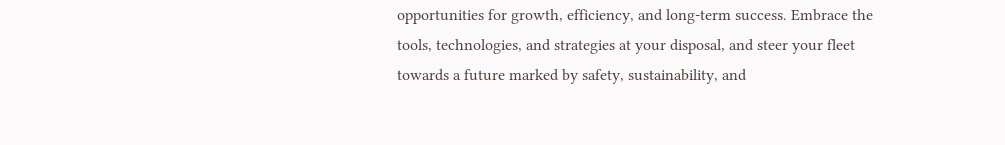opportunities for growth, efficiency, and long-term success. Embrace the tools, technologies, and strategies at your disposal, and steer your fleet towards a future marked by safety, sustainability, and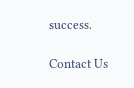success.

Contact Us